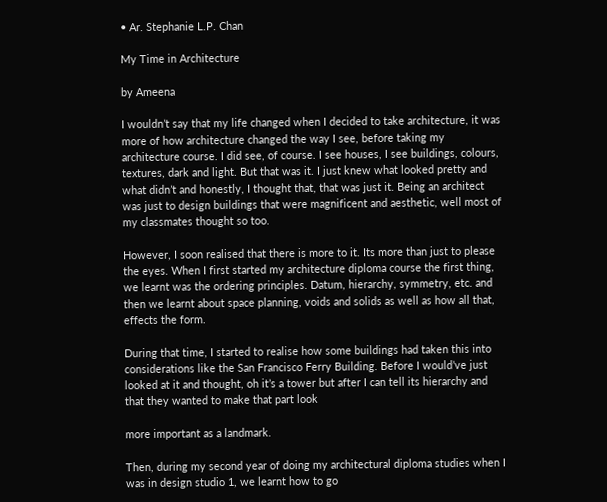• Ar. Stephanie L.P. Chan

My Time in Architecture

by Ameena

I wouldn’t say that my life changed when I decided to take architecture, it was more of how architecture changed the way I see, before taking my architecture course. I did see, of course. I see houses, I see buildings, colours, textures, dark and light. But that was it. I just knew what looked pretty and what didn’t and honestly, I thought that, that was just it. Being an architect was just to design buildings that were magnificent and aesthetic, well most of my classmates thought so too.

However, I soon realised that there is more to it. Its more than just to please the eyes. When I first started my architecture diploma course the first thing, we learnt was the ordering principles. Datum, hierarchy, symmetry, etc. and then we learnt about space planning, voids and solids as well as how all that, effects the form.

During that time, I started to realise how some buildings had taken this into considerations like the San Francisco Ferry Building. Before I would’ve just looked at it and thought, oh it’s a tower but after I can tell its hierarchy and that they wanted to make that part look

more important as a landmark.

Then, during my second year of doing my architectural diploma studies when I was in design studio 1, we learnt how to go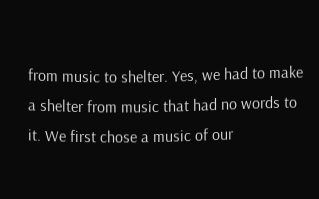from music to shelter. Yes, we had to make a shelter from music that had no words to it. We first chose a music of our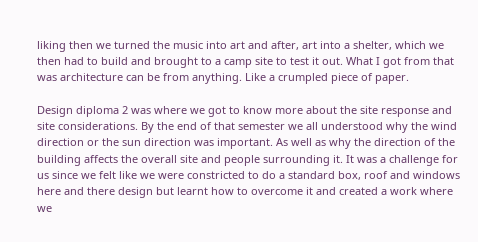liking then we turned the music into art and after, art into a shelter, which we then had to build and brought to a camp site to test it out. What I got from that was architecture can be from anything. Like a crumpled piece of paper.

Design diploma 2 was where we got to know more about the site response and site considerations. By the end of that semester we all understood why the wind direction or the sun direction was important. As well as why the direction of the building affects the overall site and people surrounding it. It was a challenge for us since we felt like we were constricted to do a standard box, roof and windows here and there design but learnt how to overcome it and created a work where we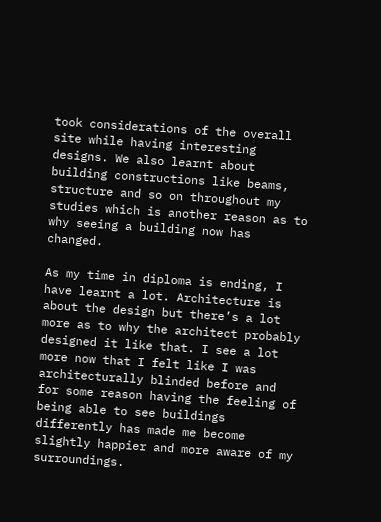took considerations of the overall site while having interesting designs. We also learnt about building constructions like beams, structure and so on throughout my studies which is another reason as to why seeing a building now has changed.

As my time in diploma is ending, I have learnt a lot. Architecture is about the design but there’s a lot more as to why the architect probably designed it like that. I see a lot more now that I felt like I was architecturally blinded before and for some reason having the feeling of being able to see buildings differently has made me become slightly happier and more aware of my surroundings.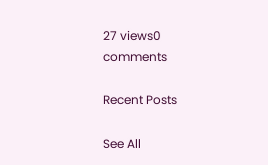27 views0 comments

Recent Posts

See All